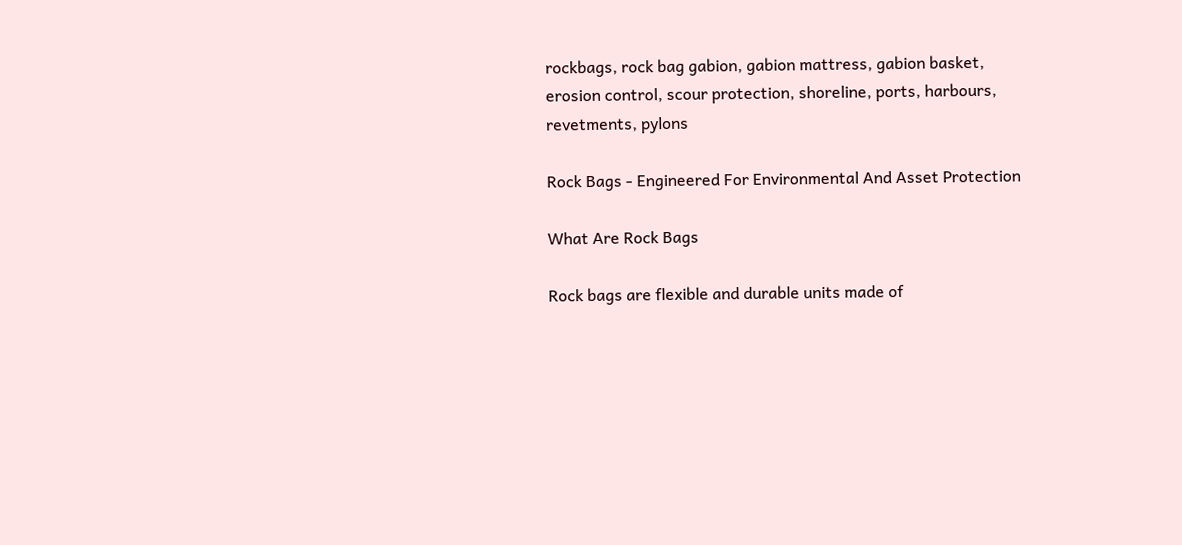rockbags, rock bag gabion, gabion mattress, gabion basket, erosion control, scour protection, shoreline, ports, harbours, revetments, pylons

Rock Bags - Engineered For Environmental And Asset Protection

What Are Rock Bags

Rock bags are flexible and durable units made of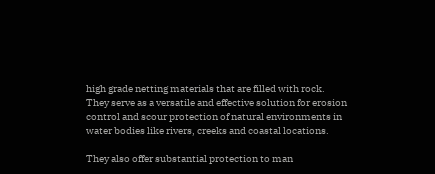high grade netting materials that are filled with rock. They serve as a versatile and effective solution for erosion control and scour protection of natural environments in water bodies like rivers, creeks and coastal locations.

They also offer substantial protection to man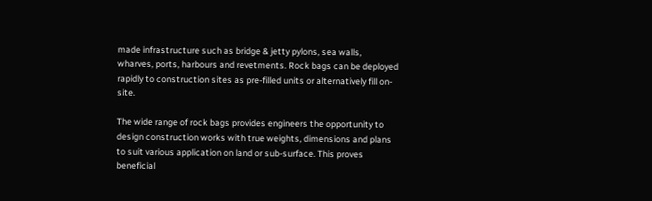made infrastructure such as bridge & jetty pylons, sea walls, wharves, ports, harbours and revetments. Rock bags can be deployed rapidly to construction sites as pre-filled units or alternatively fill on-site.

The wide range of rock bags provides engineers the opportunity to design construction works with true weights, dimensions and plans to suit various application on land or sub-surface. This proves beneficial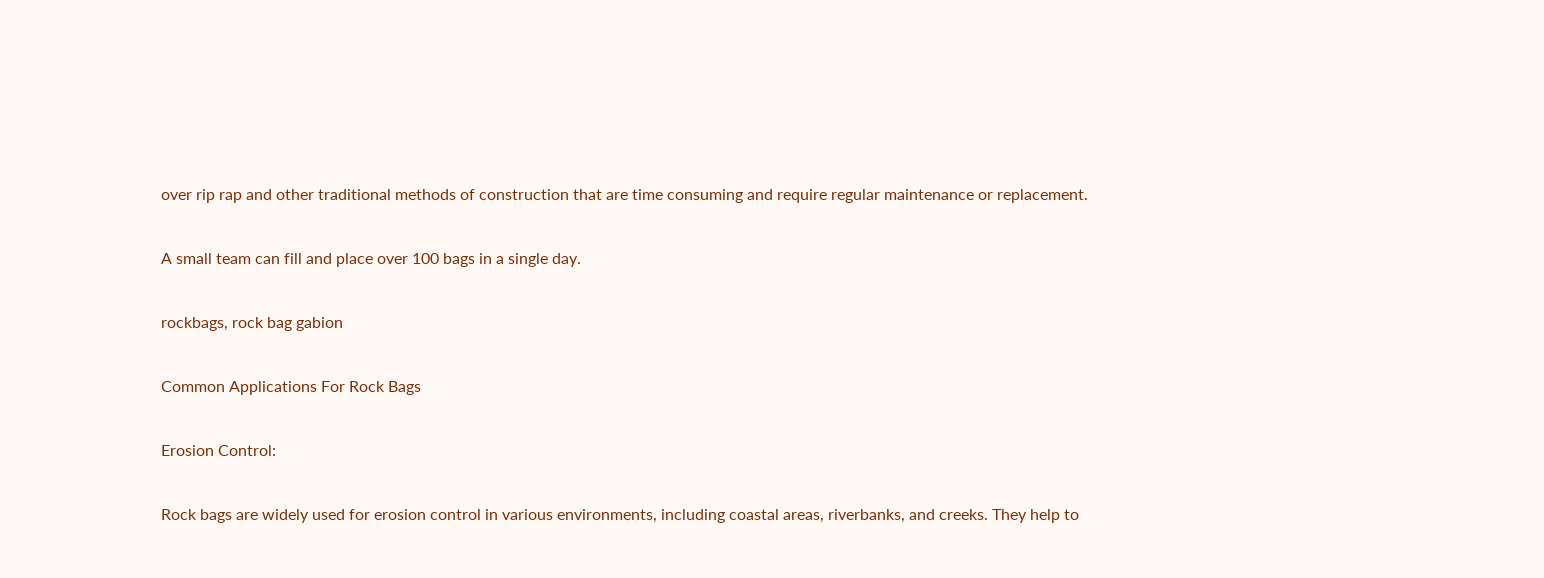over rip rap and other traditional methods of construction that are time consuming and require regular maintenance or replacement.

A small team can fill and place over 100 bags in a single day.

rockbags, rock bag gabion

Common Applications For Rock Bags

Erosion Control:

Rock bags are widely used for erosion control in various environments, including coastal areas, riverbanks, and creeks. They help to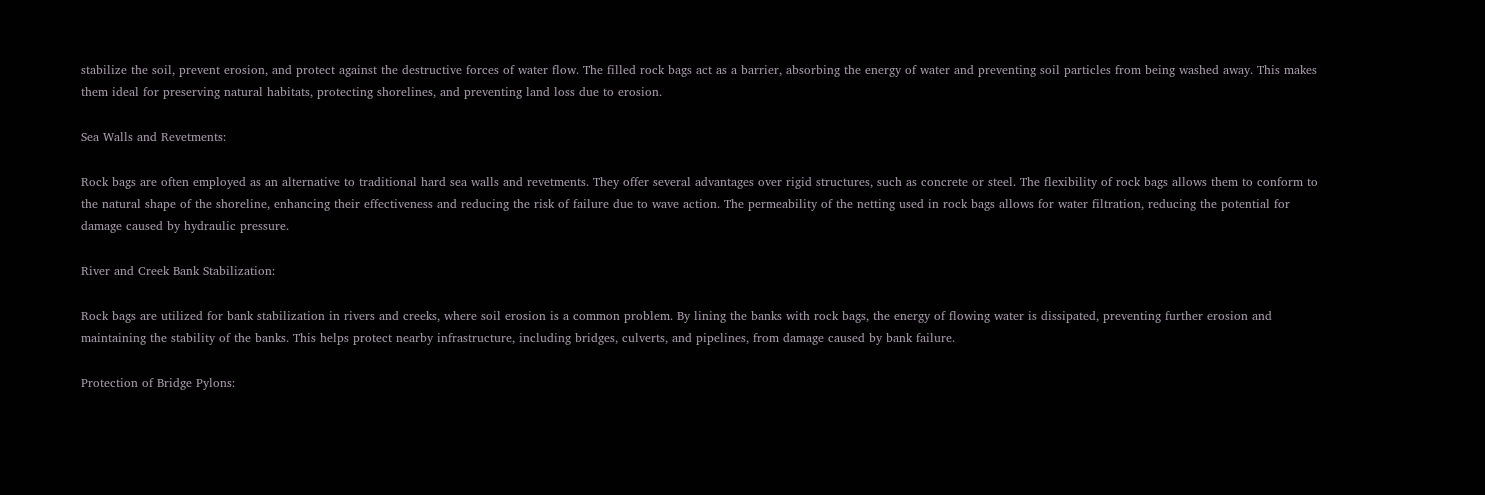stabilize the soil, prevent erosion, and protect against the destructive forces of water flow. The filled rock bags act as a barrier, absorbing the energy of water and preventing soil particles from being washed away. This makes them ideal for preserving natural habitats, protecting shorelines, and preventing land loss due to erosion.

Sea Walls and Revetments:

Rock bags are often employed as an alternative to traditional hard sea walls and revetments. They offer several advantages over rigid structures, such as concrete or steel. The flexibility of rock bags allows them to conform to the natural shape of the shoreline, enhancing their effectiveness and reducing the risk of failure due to wave action. The permeability of the netting used in rock bags allows for water filtration, reducing the potential for damage caused by hydraulic pressure.

River and Creek Bank Stabilization:

Rock bags are utilized for bank stabilization in rivers and creeks, where soil erosion is a common problem. By lining the banks with rock bags, the energy of flowing water is dissipated, preventing further erosion and maintaining the stability of the banks. This helps protect nearby infrastructure, including bridges, culverts, and pipelines, from damage caused by bank failure.

Protection of Bridge Pylons: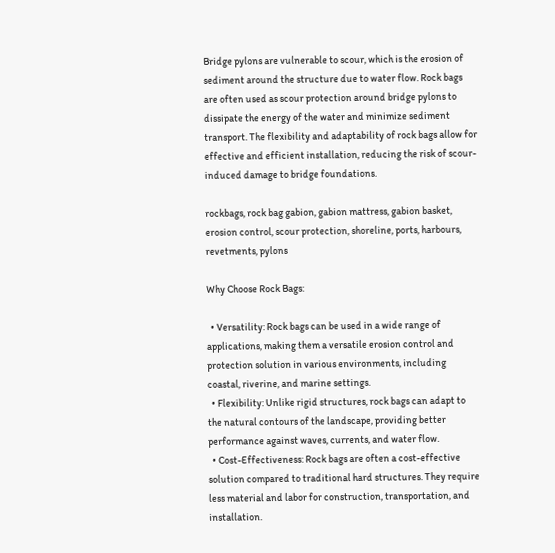Bridge pylons are vulnerable to scour, which is the erosion of sediment around the structure due to water flow. Rock bags are often used as scour protection around bridge pylons to dissipate the energy of the water and minimize sediment transport. The flexibility and adaptability of rock bags allow for effective and efficient installation, reducing the risk of scour-induced damage to bridge foundations.

rockbags, rock bag gabion, gabion mattress, gabion basket, erosion control, scour protection, shoreline, ports, harbours, revetments, pylons

Why Choose Rock Bags:

  • Versatility: Rock bags can be used in a wide range of applications, making them a versatile erosion control and protection solution in various environments, including coastal, riverine, and marine settings.
  • Flexibility: Unlike rigid structures, rock bags can adapt to the natural contours of the landscape, providing better performance against waves, currents, and water flow.
  • Cost-Effectiveness: Rock bags are often a cost-effective solution compared to traditional hard structures. They require less material and labor for construction, transportation, and installation.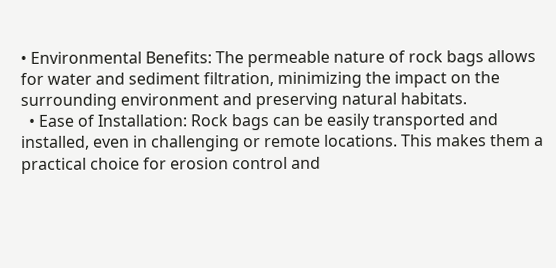• Environmental Benefits: The permeable nature of rock bags allows for water and sediment filtration, minimizing the impact on the surrounding environment and preserving natural habitats.
  • Ease of Installation: Rock bags can be easily transported and installed, even in challenging or remote locations. This makes them a practical choice for erosion control and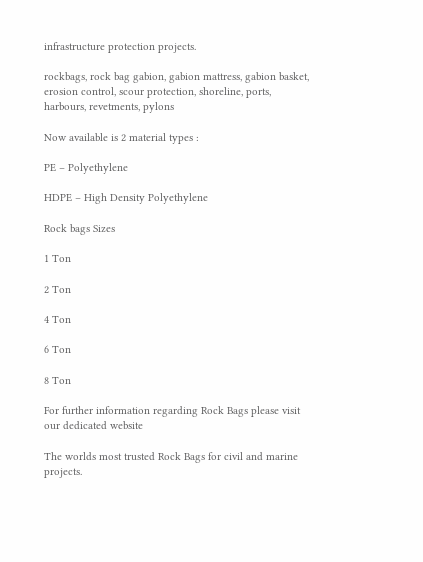infrastructure protection projects.

rockbags, rock bag gabion, gabion mattress, gabion basket, erosion control, scour protection, shoreline, ports, harbours, revetments, pylons

Now available is 2 material types :

PE – Polyethylene

HDPE – High Density Polyethylene

Rock bags Sizes

1 Ton

2 Ton

4 Ton

6 Ton

8 Ton

For further information regarding Rock Bags please visit our dedicated website

The worlds most trusted Rock Bags for civil and marine projects.